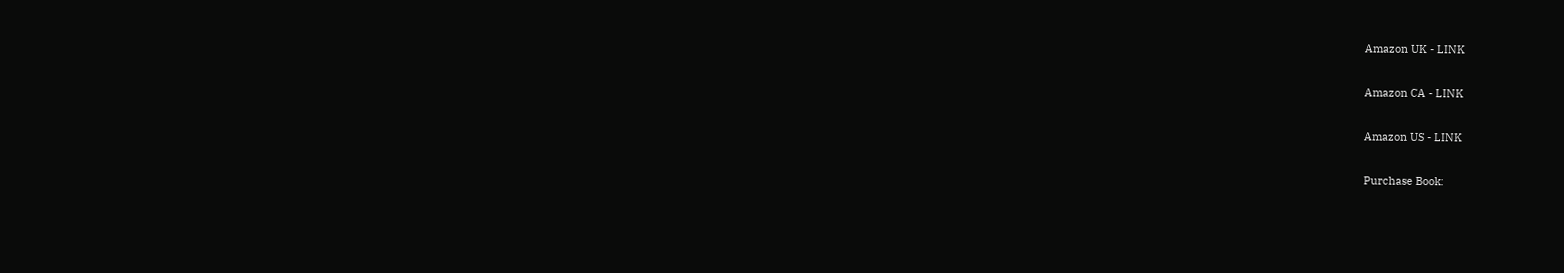Amazon UK - LINK

Amazon CA - LINK

Amazon US - LINK

Purchase Book: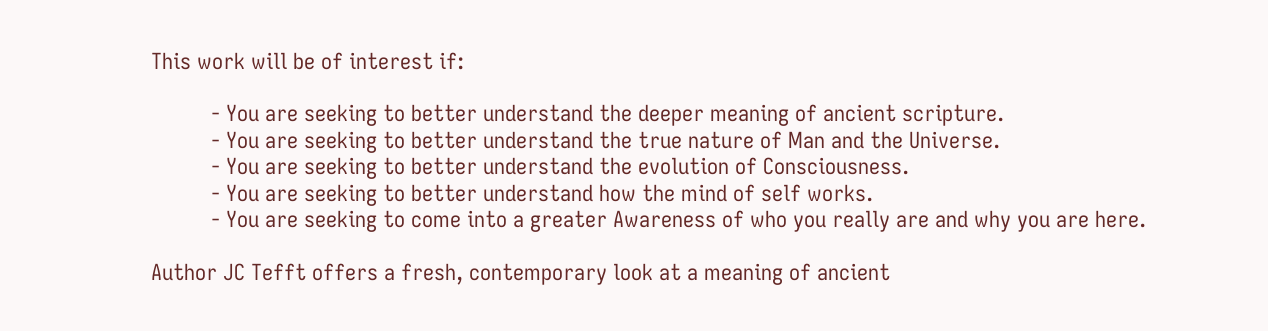This work will be of interest if:

          - You are seeking to better understand the deeper meaning of ancient scripture.
          - You are seeking to better understand the true nature of Man and the Universe.
          - You are seeking to better understand the evolution of Consciousness.
          - You are seeking to better understand how the mind of self works.
          - You are seeking to come into a greater Awareness of who you really are and why you are here.

Author JC Tefft offers a fresh, contemporary look at a meaning of ancient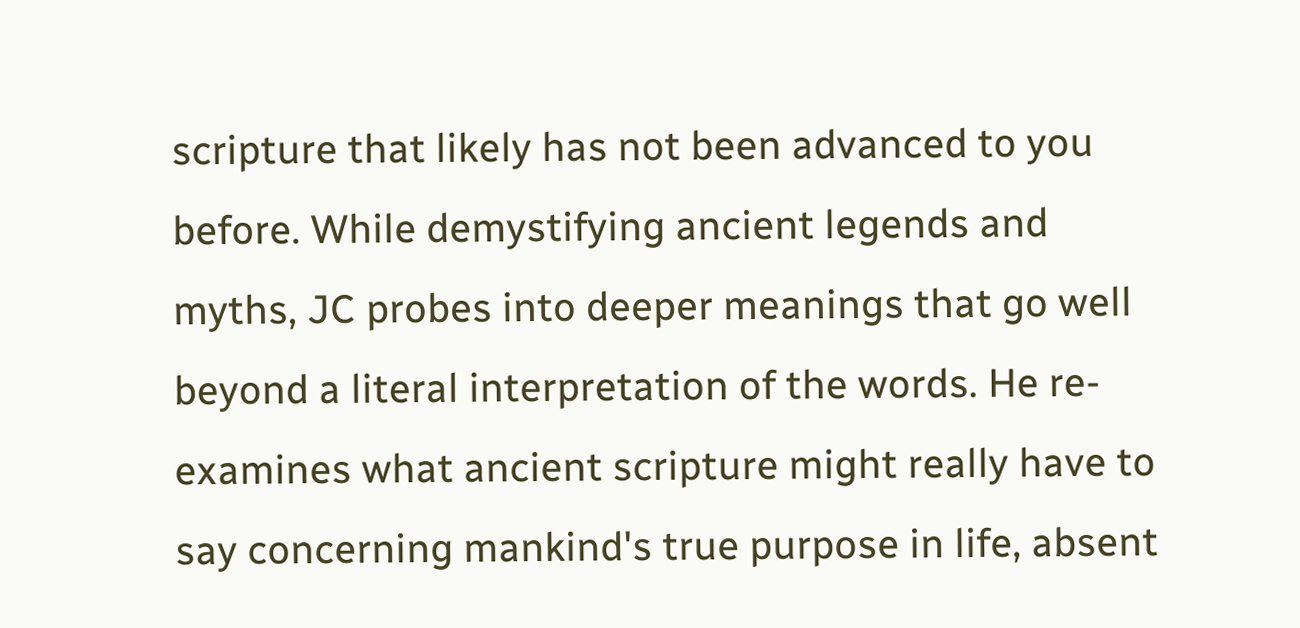scripture that likely has not been advanced to you before. While demystifying ancient legends and myths, JC probes into deeper meanings that go well beyond a literal interpretation of the words. He re-examines what ancient scripture might really have to say concerning mankind's true purpose in life, absent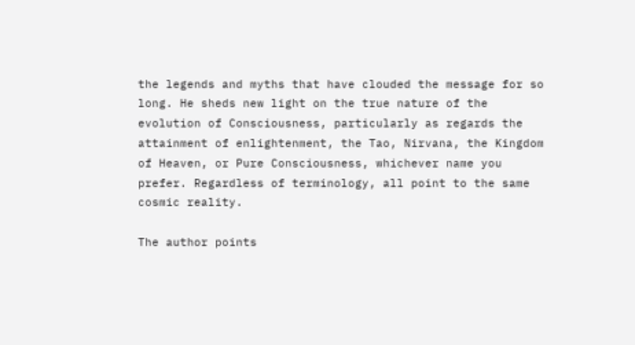the legends and myths that have clouded the message for so long. He sheds new light on the true nature of the evolution of Consciousness, particularly as regards the attainment of enlightenment, the Tao, Nirvana, the Kingdom of Heaven, or Pure Consciousness, whichever name you prefer. Regardless of terminology, all point to the same cosmic reality.

The author points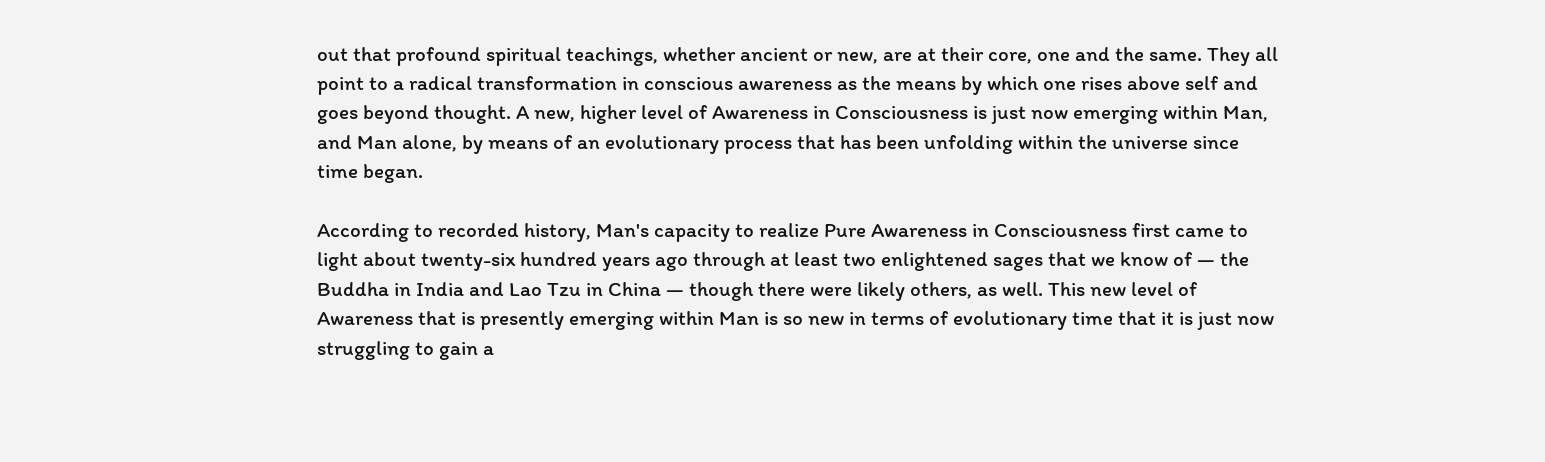out that profound spiritual teachings, whether ancient or new, are at their core, one and the same. They all point to a radical transformation in conscious awareness as the means by which one rises above self and goes beyond thought. A new, higher level of Awareness in Consciousness is just now emerging within Man, and Man alone, by means of an evolutionary process that has been unfolding within the universe since time began.

According to recorded history, Man's capacity to realize Pure Awareness in Consciousness first came to light about twenty-six hundred years ago through at least two enlightened sages that we know of — the Buddha in India and Lao Tzu in China — though there were likely others, as well. This new level of Awareness that is presently emerging within Man is so new in terms of evolutionary time that it is just now struggling to gain a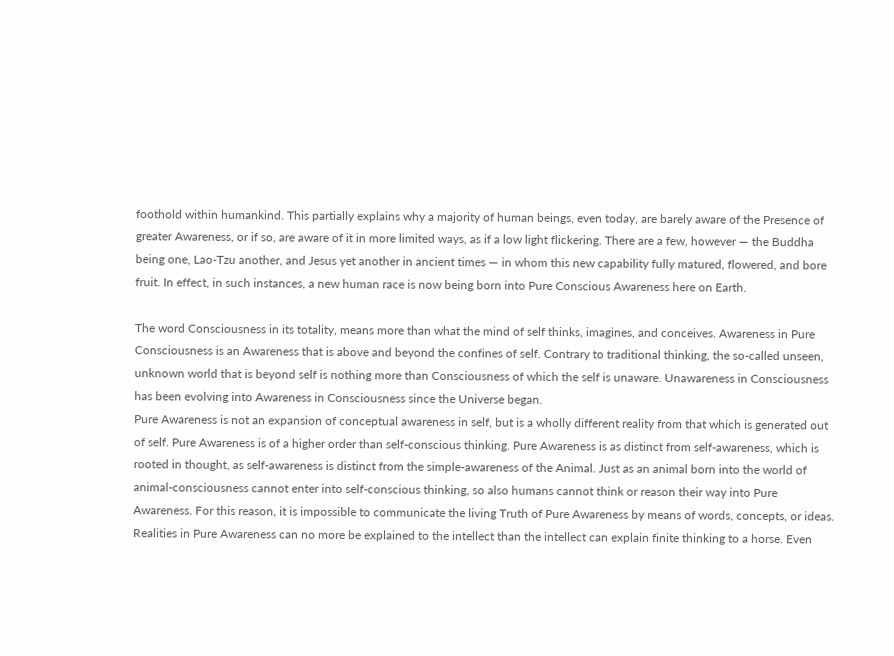foothold within humankind. This partially explains why a majority of human beings, even today, are barely aware of the Presence of greater Awareness, or if so, are aware of it in more limited ways, as if a low light flickering. There are a few, however — the Buddha being one, Lao-Tzu another, and Jesus yet another in ancient times — in whom this new capability fully matured, flowered, and bore fruit. In effect, in such instances, a new human race is now being born into Pure Conscious Awareness here on Earth.

The word Consciousness in its totality, means more than what the mind of self thinks, imagines, and conceives. Awareness in Pure Consciousness is an Awareness that is above and beyond the confines of self. Contrary to traditional thinking, the so-called unseen, unknown world that is beyond self is nothing more than Consciousness of which the self is unaware. Unawareness in Consciousness has been evolving into Awareness in Consciousness since the Universe began.
Pure Awareness is not an expansion of conceptual awareness in self, but is a wholly different reality from that which is generated out of self. Pure Awareness is of a higher order than self-conscious thinking. Pure Awareness is as distinct from self-awareness, which is rooted in thought, as self-awareness is distinct from the simple-awareness of the Animal. Just as an animal born into the world of animal-consciousness cannot enter into self-conscious thinking, so also humans cannot think or reason their way into Pure Awareness. For this reason, it is impossible to communicate the living Truth of Pure Awareness by means of words, concepts, or ideas. Realities in Pure Awareness can no more be explained to the intellect than the intellect can explain finite thinking to a horse. Even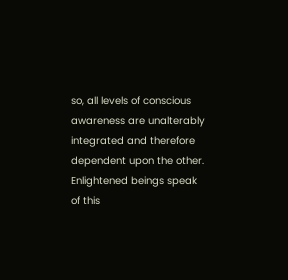so, all levels of conscious awareness are unalterably integrated and therefore dependent upon the other. Enlightened beings speak of this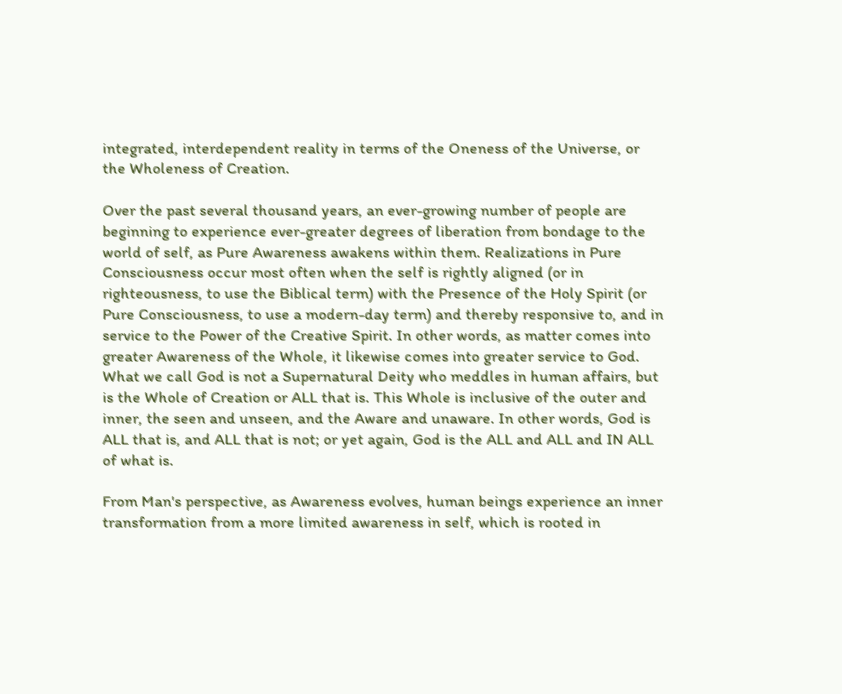integrated, interdependent reality in terms of the Oneness of the Universe, or the Wholeness of Creation.

Over the past several thousand years, an ever-growing number of people are beginning to experience ever-greater degrees of liberation from bondage to the world of self, as Pure Awareness awakens within them. Realizations in Pure Consciousness occur most often when the self is rightly aligned (or in righteousness, to use the Biblical term) with the Presence of the Holy Spirit (or Pure Consciousness, to use a modern-day term) and thereby responsive to, and in service to the Power of the Creative Spirit. In other words, as matter comes into greater Awareness of the Whole, it likewise comes into greater service to God. What we call God is not a Supernatural Deity who meddles in human affairs, but is the Whole of Creation or ALL that is. This Whole is inclusive of the outer and inner, the seen and unseen, and the Aware and unaware. In other words, God is ALL that is, and ALL that is not; or yet again, God is the ALL and ALL and IN ALL of what is.

From Man's perspective, as Awareness evolves, human beings experience an inner transformation from a more limited awareness in self, which is rooted in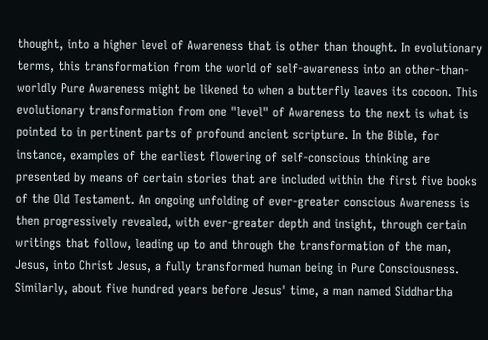thought, into a higher level of Awareness that is other than thought. In evolutionary terms, this transformation from the world of self-awareness into an other-than-worldly Pure Awareness might be likened to when a butterfly leaves its cocoon. This evolutionary transformation from one "level" of Awareness to the next is what is pointed to in pertinent parts of profound ancient scripture. In the Bible, for instance, examples of the earliest flowering of self-conscious thinking are presented by means of certain stories that are included within the first five books of the Old Testament. An ongoing unfolding of ever-greater conscious Awareness is then progressively revealed, with ever-greater depth and insight, through certain writings that follow, leading up to and through the transformation of the man, Jesus, into Christ Jesus, a fully transformed human being in Pure Consciousness.
Similarly, about five hundred years before Jesus' time, a man named Siddhartha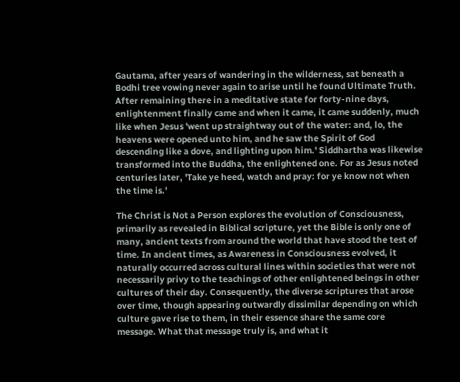Gautama, after years of wandering in the wilderness, sat beneath a Bodhi tree vowing never again to arise until he found Ultimate Truth. After remaining there in a meditative state for forty-nine days, enlightenment finally came and when it came, it came suddenly, much like when Jesus 'went up straightway out of the water: and, lo, the heavens were opened unto him, and he saw the Spirit of God descending like a dove, and lighting upon him.' Siddhartha was likewise transformed into the Buddha, the enlightened one. For as Jesus noted centuries later, 'Take ye heed, watch and pray: for ye know not when the time is.'

The Christ is Not a Person explores the evolution of Consciousness, primarily as revealed in Biblical scripture, yet the Bible is only one of many, ancient texts from around the world that have stood the test of time. In ancient times, as Awareness in Consciousness evolved, it naturally occurred across cultural lines within societies that were not necessarily privy to the teachings of other enlightened beings in other cultures of their day. Consequently, the diverse scriptures that arose over time, though appearing outwardly dissimilar depending on which culture gave rise to them, in their essence share the same core message. What that message truly is, and what it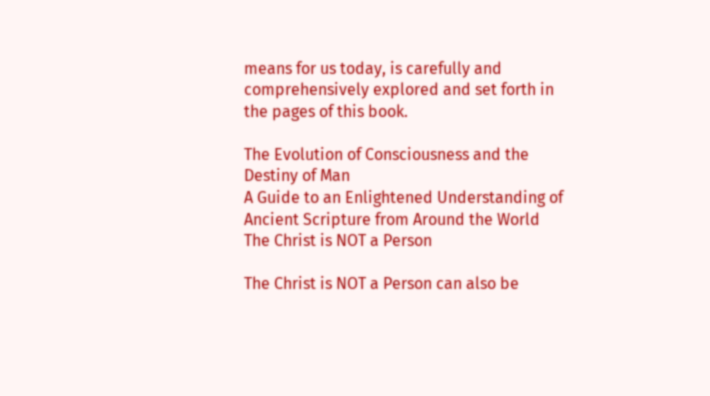means for us today, is carefully and comprehensively explored and set forth in the pages of this book.

The Evolution of Consciousness and the Destiny of Man
A Guide to an Enlightened Understanding of Ancient Scripture from Around the World
The Christ is NOT a Person

The Christ is NOT a Person can also be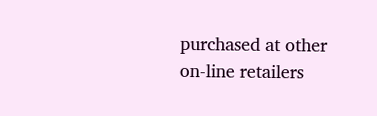purchased at other on-line retailers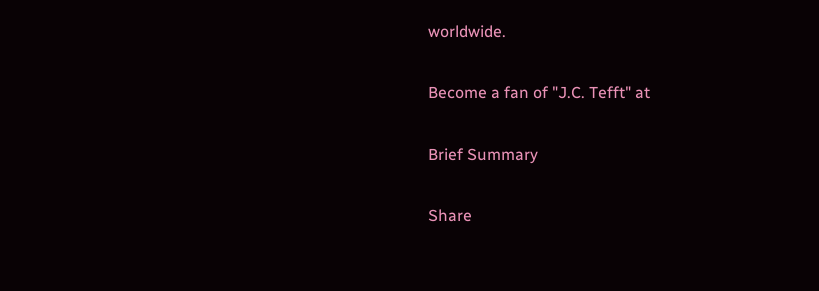worldwide.

Become a fan of "J.C. Tefft" at

Brief Summary

Share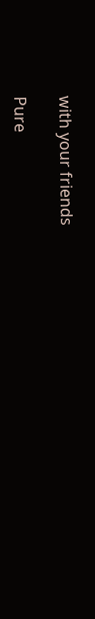with your friends

Pure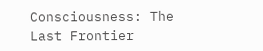Consciousness: The Last Frontier